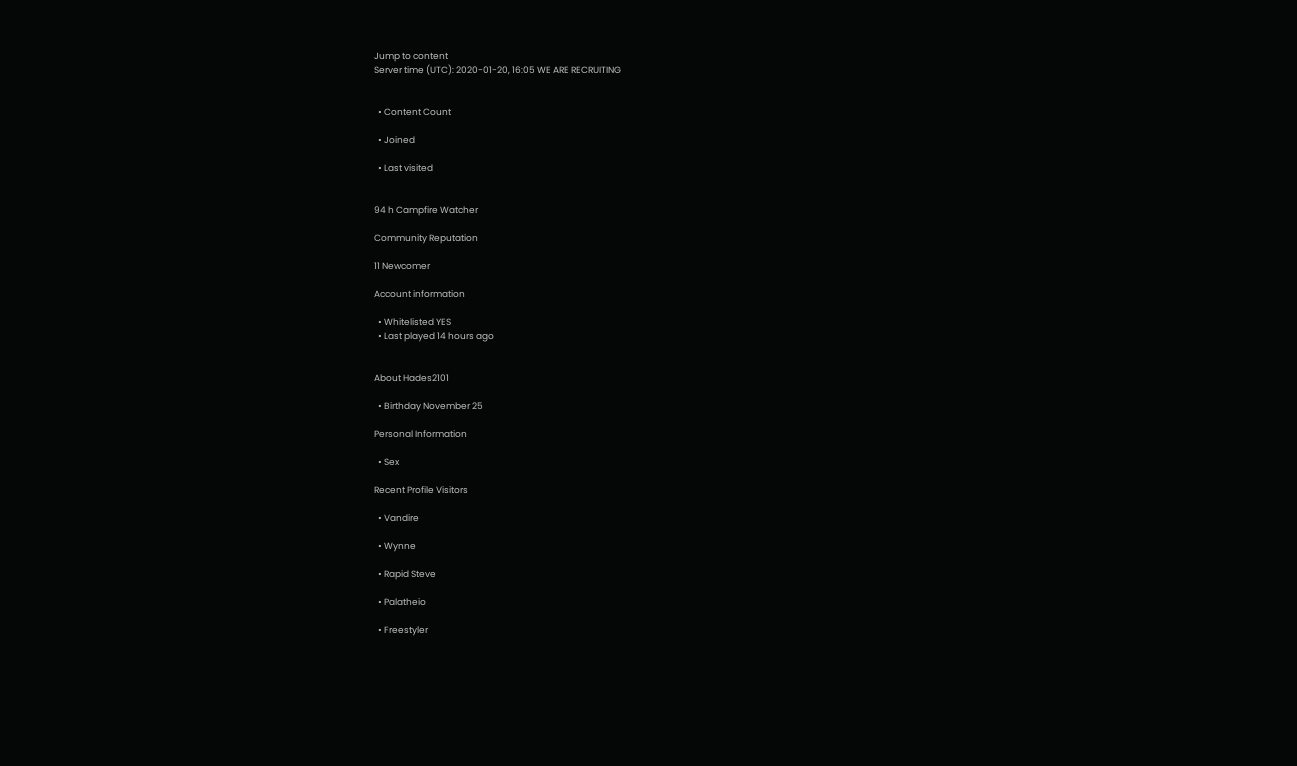Jump to content
Server time (UTC): 2020-01-20, 16:05 WE ARE RECRUITING


  • Content Count

  • Joined

  • Last visited


94 h Campfire Watcher

Community Reputation

11 Newcomer

Account information

  • Whitelisted YES
  • Last played 14 hours ago


About Hades2101

  • Birthday November 25

Personal Information

  • Sex

Recent Profile Visitors

  • Vandire

  • Wynne

  • Rapid Steve

  • Palatheio

  • Freestyler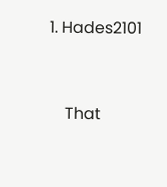1. Hades2101


    That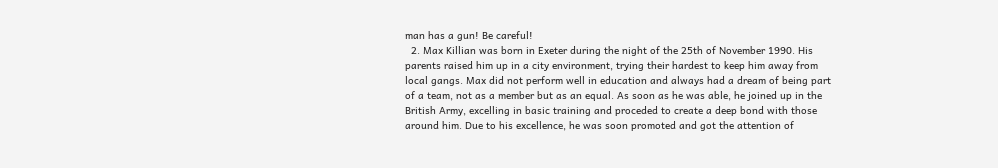man has a gun! Be careful!
  2. Max Killian was born in Exeter during the night of the 25th of November 1990. His parents raised him up in a city environment, trying their hardest to keep him away from local gangs. Max did not perform well in education and always had a dream of being part of a team, not as a member but as an equal. As soon as he was able, he joined up in the British Army, excelling in basic training and proceded to create a deep bond with those around him. Due to his excellence, he was soon promoted and got the attention of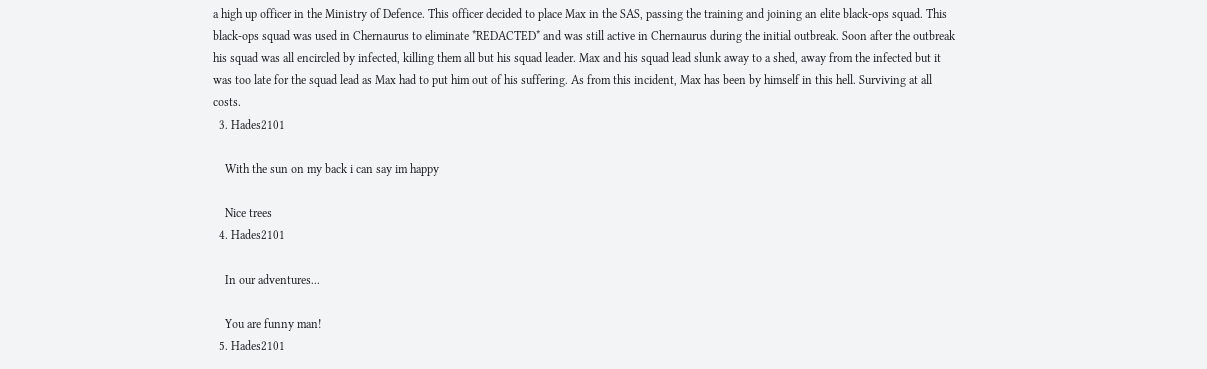a high up officer in the Ministry of Defence. This officer decided to place Max in the SAS, passing the training and joining an elite black-ops squad. This black-ops squad was used in Chernaurus to eliminate *REDACTED* and was still active in Chernaurus during the initial outbreak. Soon after the outbreak his squad was all encircled by infected, killing them all but his squad leader. Max and his squad lead slunk away to a shed, away from the infected but it was too late for the squad lead as Max had to put him out of his suffering. As from this incident, Max has been by himself in this hell. Surviving at all costs.
  3. Hades2101

    With the sun on my back i can say im happy

    Nice trees
  4. Hades2101

    In our adventures...

    You are funny man!
  5. Hades2101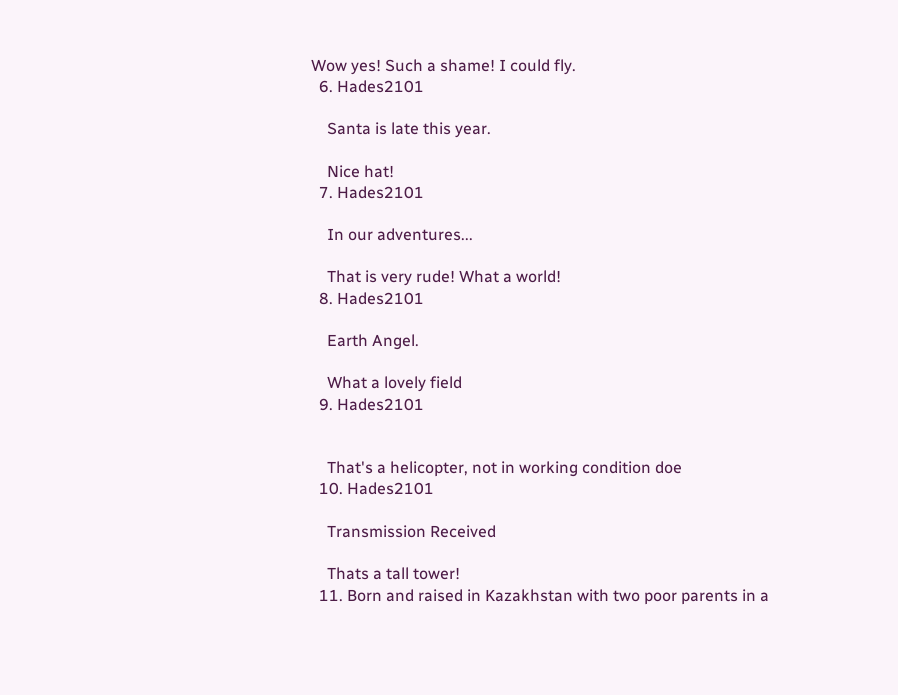Wow yes! Such a shame! I could fly.
  6. Hades2101

    Santa is late this year.

    Nice hat!
  7. Hades2101

    In our adventures...

    That is very rude! What a world!
  8. Hades2101

    Earth Angel.

    What a lovely field
  9. Hades2101


    That's a helicopter, not in working condition doe
  10. Hades2101

    Transmission Received

    Thats a tall tower!
  11. Born and raised in Kazakhstan with two poor parents in a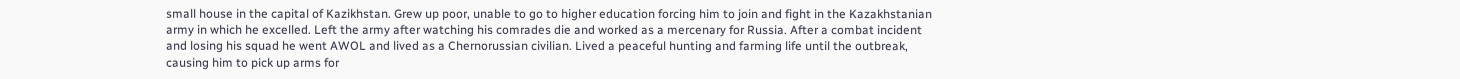small house in the capital of Kazikhstan. Grew up poor, unable to go to higher education forcing him to join and fight in the Kazakhstanian army in which he excelled. Left the army after watching his comrades die and worked as a mercenary for Russia. After a combat incident and losing his squad he went AWOL and lived as a Chernorussian civilian. Lived a peaceful hunting and farming life until the outbreak, causing him to pick up arms for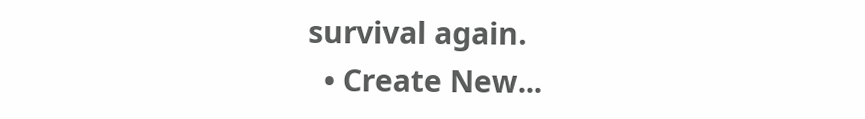survival again.
  • Create New...